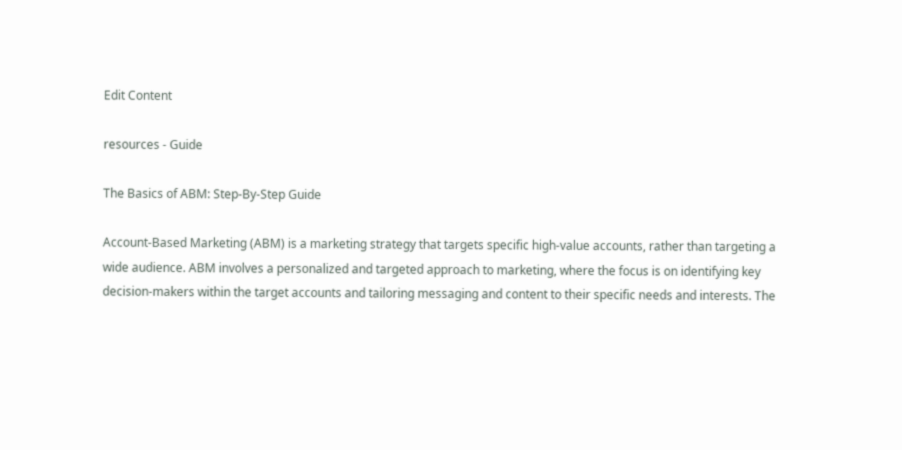Edit Content

resources - Guide

The Basics of ABM: Step-By-Step Guide

Account-Based Marketing (ABM) is a marketing strategy that targets specific high-value accounts, rather than targeting a wide audience. ABM involves a personalized and targeted approach to marketing, where the focus is on identifying key decision-makers within the target accounts and tailoring messaging and content to their specific needs and interests. The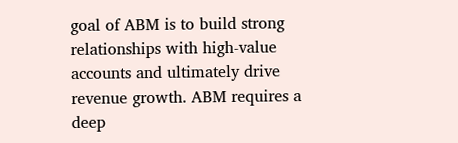goal of ABM is to build strong relationships with high-value accounts and ultimately drive revenue growth. ABM requires a deep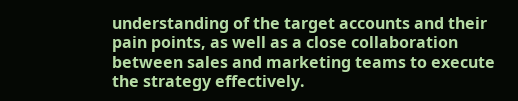understanding of the target accounts and their pain points, as well as a close collaboration between sales and marketing teams to execute the strategy effectively.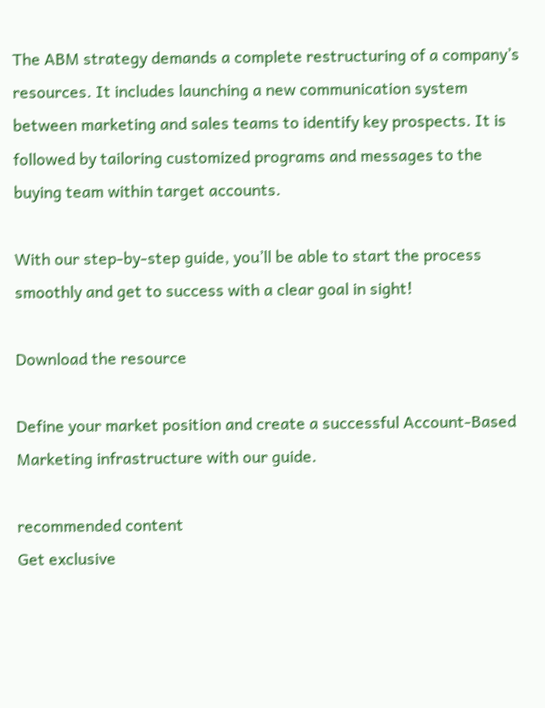The ABM strategy demands a complete restructuring of a company’s resources. It includes launching a new communication system between marketing and sales teams to identify key prospects. It is followed by tailoring customized programs and messages to the buying team within target accounts.

With our step-by-step guide, you’ll be able to start the process smoothly and get to success with a clear goal in sight!

Download the resource

Define your market position and create a successful Account-Based Marketing infrastructure with our guide.

recommended content
Get exclusive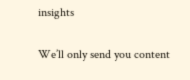insights

We’ll only send you content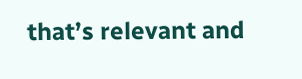that’s relevant and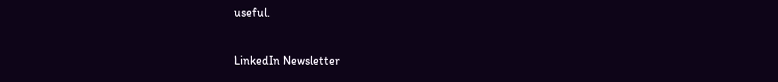useful.

LinkedIn Newsletter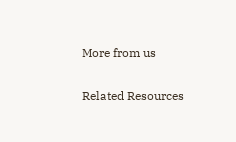More from us

Related Resources